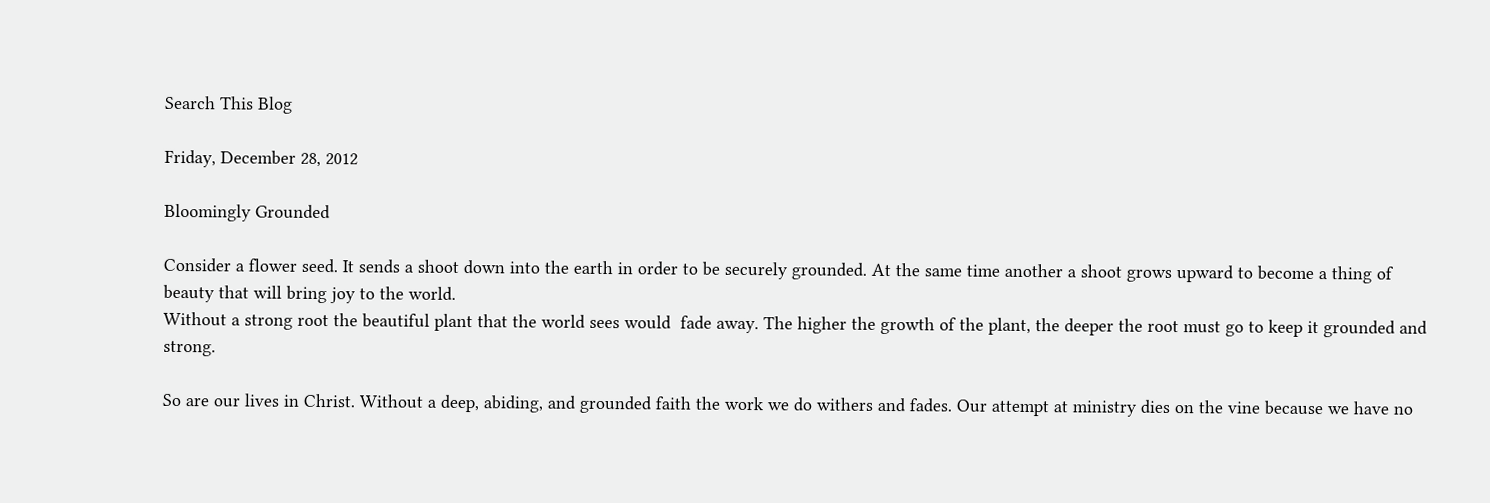Search This Blog

Friday, December 28, 2012

Bloomingly Grounded

Consider a flower seed. It sends a shoot down into the earth in order to be securely grounded. At the same time another a shoot grows upward to become a thing of beauty that will bring joy to the world.
Without a strong root the beautiful plant that the world sees would  fade away. The higher the growth of the plant, the deeper the root must go to keep it grounded and strong.

So are our lives in Christ. Without a deep, abiding, and grounded faith the work we do withers and fades. Our attempt at ministry dies on the vine because we have no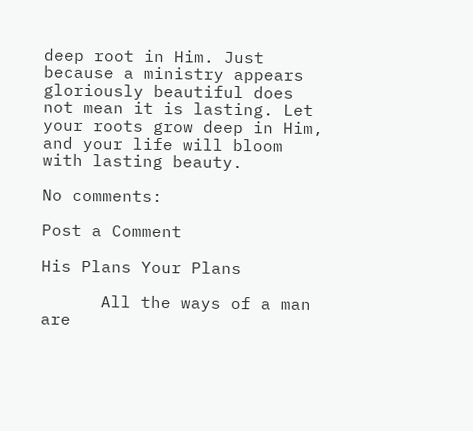deep root in Him. Just because a ministry appears gloriously beautiful does not mean it is lasting. Let your roots grow deep in Him, and your life will bloom with lasting beauty.

No comments:

Post a Comment

His Plans Your Plans

      All the ways of a man are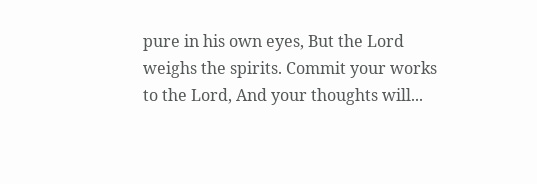pure in his own eyes, But the Lord weighs the spirits. Commit your works to the Lord, And your thoughts will...